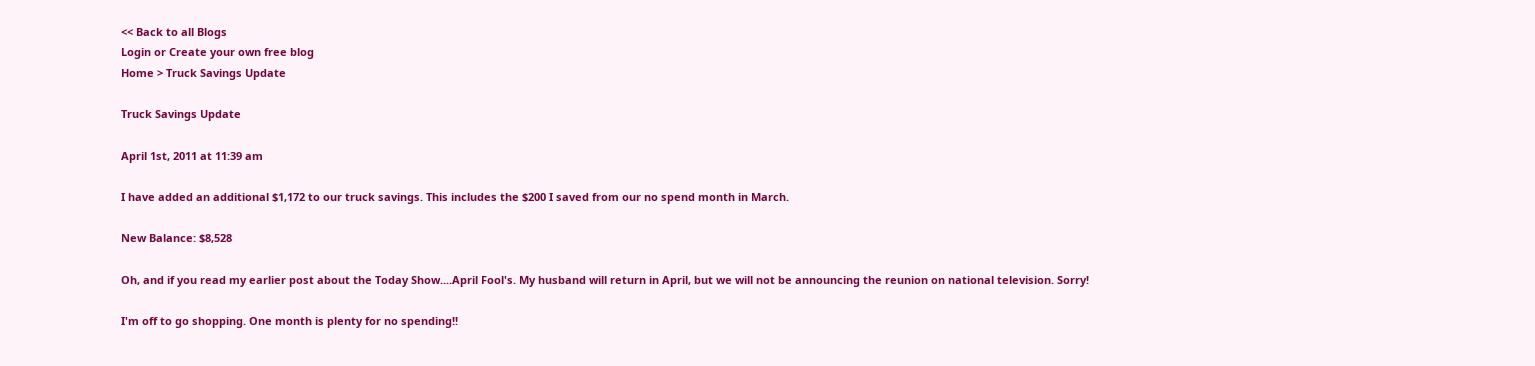<< Back to all Blogs
Login or Create your own free blog
Home > Truck Savings Update

Truck Savings Update

April 1st, 2011 at 11:39 am

I have added an additional $1,172 to our truck savings. This includes the $200 I saved from our no spend month in March.

New Balance: $8,528

Oh, and if you read my earlier post about the Today Show....April Fool's. My husband will return in April, but we will not be announcing the reunion on national television. Sorry!

I'm off to go shopping. One month is plenty for no spending!!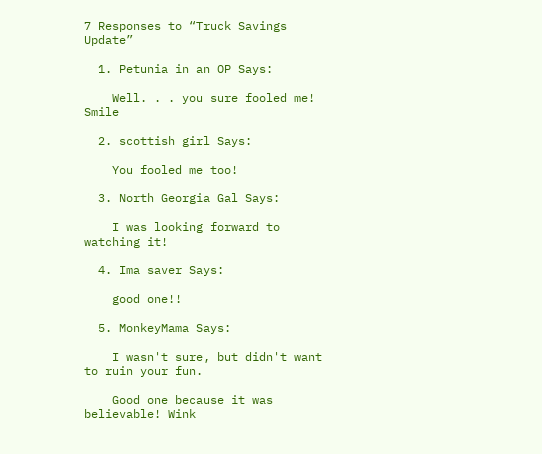7 Responses to “Truck Savings Update”

  1. Petunia in an OP Says:

    Well. . . you sure fooled me! Smile

  2. scottish girl Says:

    You fooled me too!

  3. North Georgia Gal Says:

    I was looking forward to watching it!

  4. Ima saver Says:

    good one!!

  5. MonkeyMama Says:

    I wasn't sure, but didn't want to ruin your fun.

    Good one because it was believable! Wink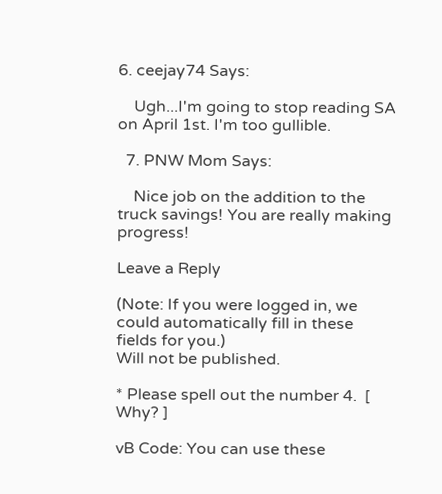6. ceejay74 Says:

    Ugh...I'm going to stop reading SA on April 1st. I'm too gullible.

  7. PNW Mom Says:

    Nice job on the addition to the truck savings! You are really making progress!

Leave a Reply

(Note: If you were logged in, we could automatically fill in these fields for you.)
Will not be published.

* Please spell out the number 4.  [ Why? ]

vB Code: You can use these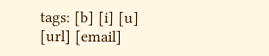tags: [b] [i] [u] [url] [email]